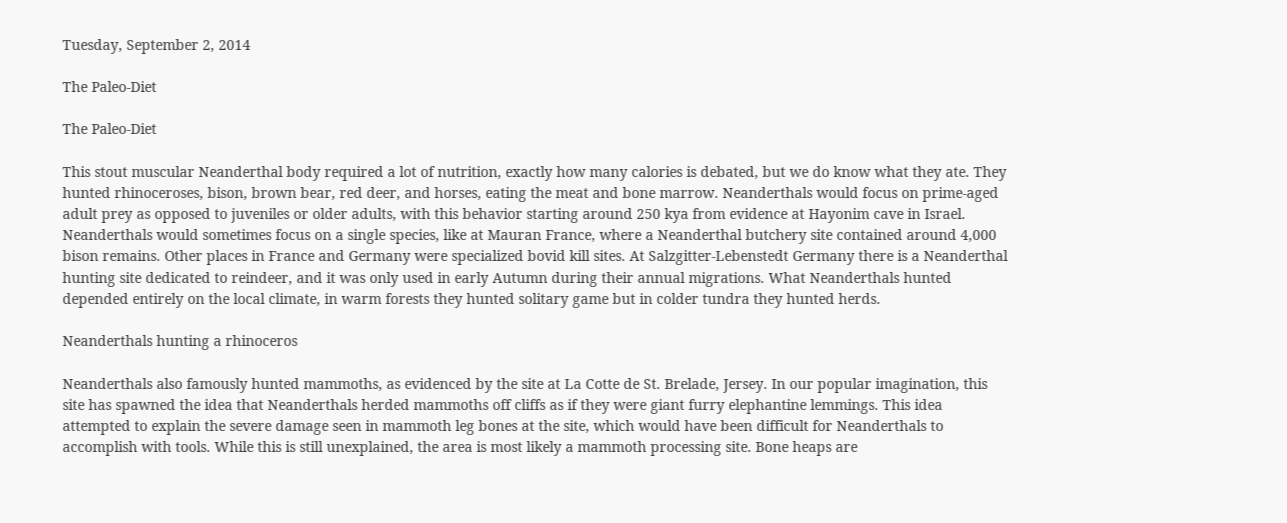Tuesday, September 2, 2014

The Paleo-Diet

The Paleo-Diet

This stout muscular Neanderthal body required a lot of nutrition, exactly how many calories is debated, but we do know what they ate. They hunted rhinoceroses, bison, brown bear, red deer, and horses, eating the meat and bone marrow. Neanderthals would focus on prime-aged adult prey as opposed to juveniles or older adults, with this behavior starting around 250 kya from evidence at Hayonim cave in Israel. Neanderthals would sometimes focus on a single species, like at Mauran France, where a Neanderthal butchery site contained around 4,000 bison remains. Other places in France and Germany were specialized bovid kill sites. At Salzgitter-Lebenstedt Germany there is a Neanderthal hunting site dedicated to reindeer, and it was only used in early Autumn during their annual migrations. What Neanderthals hunted depended entirely on the local climate, in warm forests they hunted solitary game but in colder tundra they hunted herds.

Neanderthals hunting a rhinoceros

Neanderthals also famously hunted mammoths, as evidenced by the site at La Cotte de St. Brelade, Jersey. In our popular imagination, this site has spawned the idea that Neanderthals herded mammoths off cliffs as if they were giant furry elephantine lemmings. This idea attempted to explain the severe damage seen in mammoth leg bones at the site, which would have been difficult for Neanderthals to accomplish with tools. While this is still unexplained, the area is most likely a mammoth processing site. Bone heaps are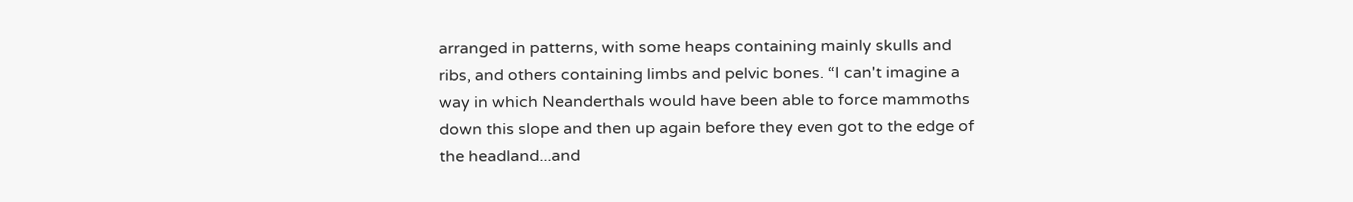arranged in patterns, with some heaps containing mainly skulls and ribs, and others containing limbs and pelvic bones. “I can't imagine a way in which Neanderthals would have been able to force mammoths down this slope and then up again before they even got to the edge of the headland...and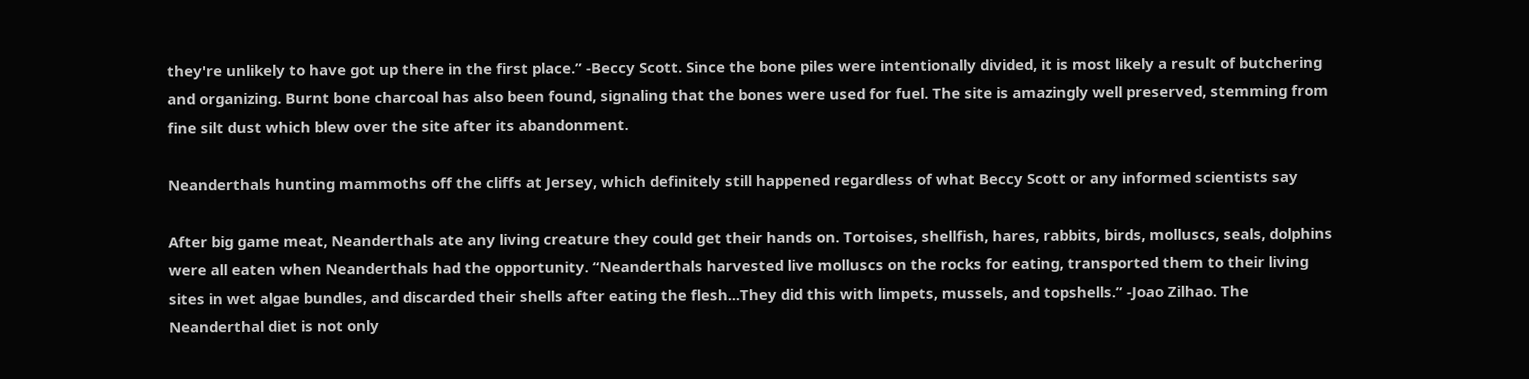they're unlikely to have got up there in the first place.” -Beccy Scott. Since the bone piles were intentionally divided, it is most likely a result of butchering and organizing. Burnt bone charcoal has also been found, signaling that the bones were used for fuel. The site is amazingly well preserved, stemming from fine silt dust which blew over the site after its abandonment.

Neanderthals hunting mammoths off the cliffs at Jersey, which definitely still happened regardless of what Beccy Scott or any informed scientists say

After big game meat, Neanderthals ate any living creature they could get their hands on. Tortoises, shellfish, hares, rabbits, birds, molluscs, seals, dolphins were all eaten when Neanderthals had the opportunity. “Neanderthals harvested live molluscs on the rocks for eating, transported them to their living sites in wet algae bundles, and discarded their shells after eating the flesh...They did this with limpets, mussels, and topshells.” -Joao Zilhao. The Neanderthal diet is not only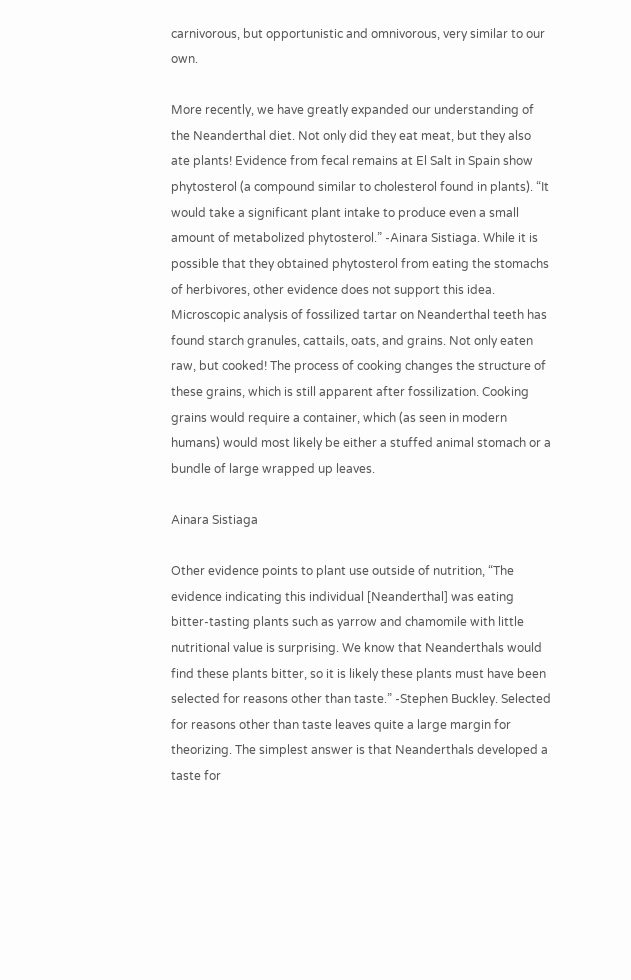carnivorous, but opportunistic and omnivorous, very similar to our own.

More recently, we have greatly expanded our understanding of the Neanderthal diet. Not only did they eat meat, but they also ate plants! Evidence from fecal remains at El Salt in Spain show phytosterol (a compound similar to cholesterol found in plants). “It would take a significant plant intake to produce even a small amount of metabolized phytosterol.” -Ainara Sistiaga. While it is possible that they obtained phytosterol from eating the stomachs of herbivores, other evidence does not support this idea. Microscopic analysis of fossilized tartar on Neanderthal teeth has found starch granules, cattails, oats, and grains. Not only eaten raw, but cooked! The process of cooking changes the structure of these grains, which is still apparent after fossilization. Cooking grains would require a container, which (as seen in modern humans) would most likely be either a stuffed animal stomach or a bundle of large wrapped up leaves.

Ainara Sistiaga

Other evidence points to plant use outside of nutrition, “The evidence indicating this individual [Neanderthal] was eating bitter-tasting plants such as yarrow and chamomile with little nutritional value is surprising. We know that Neanderthals would find these plants bitter, so it is likely these plants must have been selected for reasons other than taste.” -Stephen Buckley. Selected for reasons other than taste leaves quite a large margin for theorizing. The simplest answer is that Neanderthals developed a taste for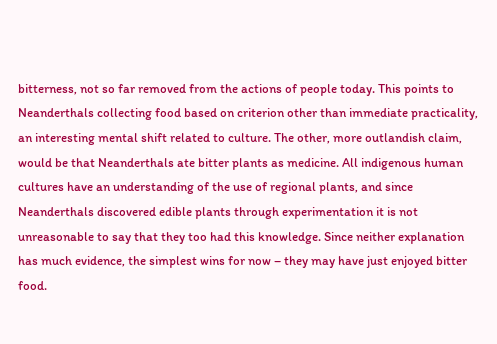bitterness, not so far removed from the actions of people today. This points to Neanderthals collecting food based on criterion other than immediate practicality, an interesting mental shift related to culture. The other, more outlandish claim, would be that Neanderthals ate bitter plants as medicine. All indigenous human cultures have an understanding of the use of regional plants, and since Neanderthals discovered edible plants through experimentation it is not unreasonable to say that they too had this knowledge. Since neither explanation has much evidence, the simplest wins for now – they may have just enjoyed bitter food.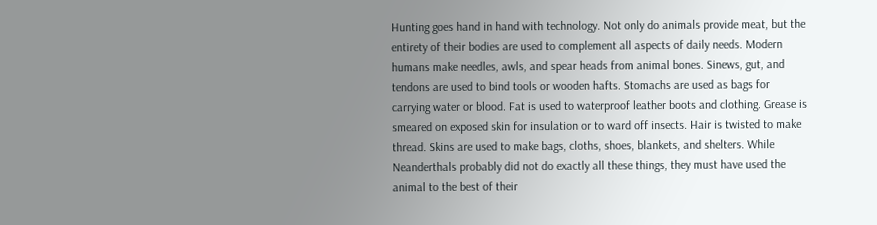Hunting goes hand in hand with technology. Not only do animals provide meat, but the entirety of their bodies are used to complement all aspects of daily needs. Modern humans make needles, awls, and spear heads from animal bones. Sinews, gut, and tendons are used to bind tools or wooden hafts. Stomachs are used as bags for carrying water or blood. Fat is used to waterproof leather boots and clothing. Grease is smeared on exposed skin for insulation or to ward off insects. Hair is twisted to make thread. Skins are used to make bags, cloths, shoes, blankets, and shelters. While Neanderthals probably did not do exactly all these things, they must have used the animal to the best of their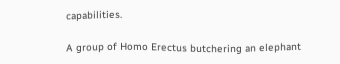capabilities.

A group of Homo Erectus butchering an elephant